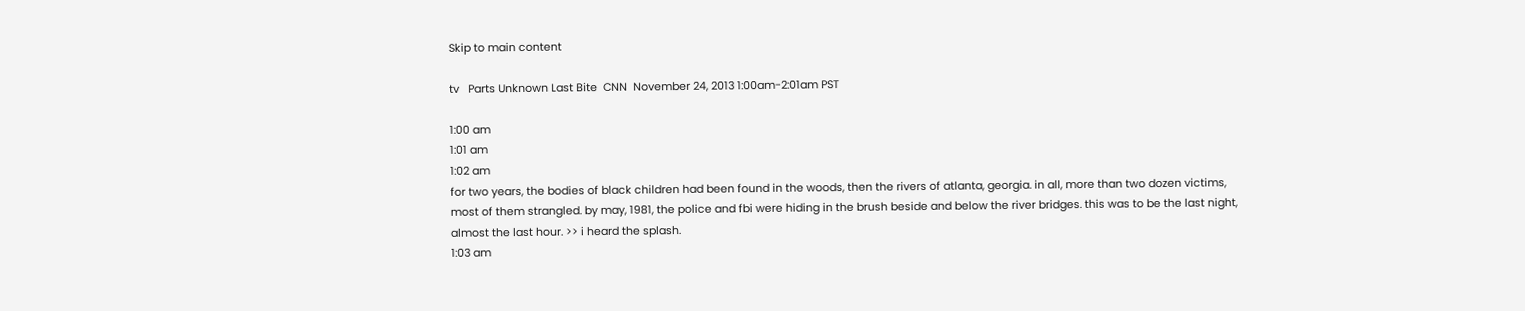Skip to main content

tv   Parts Unknown Last Bite  CNN  November 24, 2013 1:00am-2:01am PST

1:00 am
1:01 am
1:02 am
for two years, the bodies of black children had been found in the woods, then the rivers of atlanta, georgia. in all, more than two dozen victims, most of them strangled. by may, 1981, the police and fbi were hiding in the brush beside and below the river bridges. this was to be the last night, almost the last hour. >> i heard the splash.
1:03 am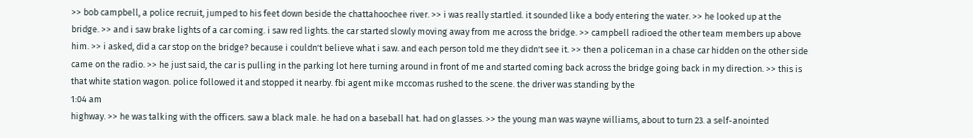>> bob campbell, a police recruit, jumped to his feet down beside the chattahoochee river. >> i was really startled. it sounded like a body entering the water. >> he looked up at the bridge. >> and i saw brake lights of a car coming. i saw red lights. the car started slowly moving away from me across the bridge. >> campbell radioed the other team members up above him. >> i asked, did a car stop on the bridge? because i couldn't believe what i saw. and each person told me they didn't see it. >> then a policeman in a chase car hidden on the other side came on the radio. >> he just said, the car is pulling in the parking lot here turning around in front of me and started coming back across the bridge going back in my direction. >> this is that white station wagon. police followed it and stopped it nearby. fbi agent mike mccomas rushed to the scene. the driver was standing by the
1:04 am
highway. >> he was talking with the officers. saw a black male. he had on a baseball hat. had on glasses. >> the young man was wayne williams, about to turn 23. a self-anointed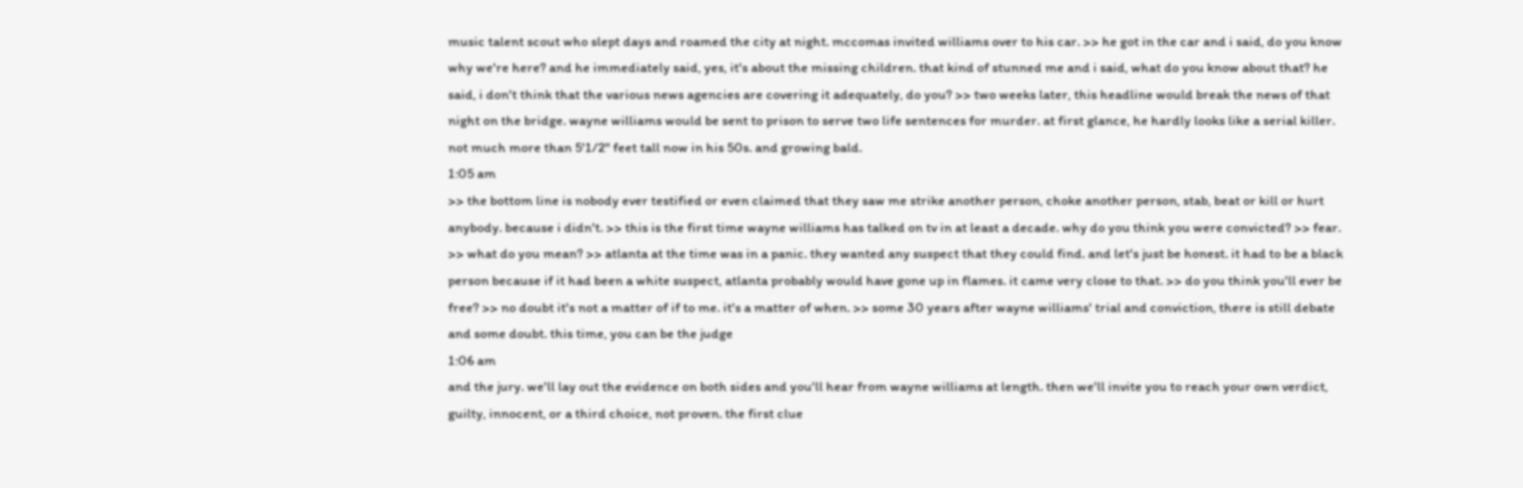music talent scout who slept days and roamed the city at night. mccomas invited williams over to his car. >> he got in the car and i said, do you know why we're here? and he immediately said, yes, it's about the missing children. that kind of stunned me and i said, what do you know about that? he said, i don't think that the various news agencies are covering it adequately, do you? >> two weeks later, this headline would break the news of that night on the bridge. wayne williams would be sent to prison to serve two life sentences for murder. at first glance, he hardly looks like a serial killer. not much more than 5'1/2" feet tall now in his 50s. and growing bald.
1:05 am
>> the bottom line is nobody ever testified or even claimed that they saw me strike another person, choke another person, stab, beat or kill or hurt anybody. because i didn't. >> this is the first time wayne williams has talked on tv in at least a decade. why do you think you were convicted? >> fear. >> what do you mean? >> atlanta at the time was in a panic. they wanted any suspect that they could find. and let's just be honest. it had to be a black person because if it had been a white suspect, atlanta probably would have gone up in flames. it came very close to that. >> do you think you'll ever be free? >> no doubt it's not a matter of if to me. it's a matter of when. >> some 30 years after wayne williams' trial and conviction, there is still debate and some doubt. this time, you can be the judge
1:06 am
and the jury. we'll lay out the evidence on both sides and you'll hear from wayne williams at length. then we'll invite you to reach your own verdict, guilty, innocent, or a third choice, not proven. the first clue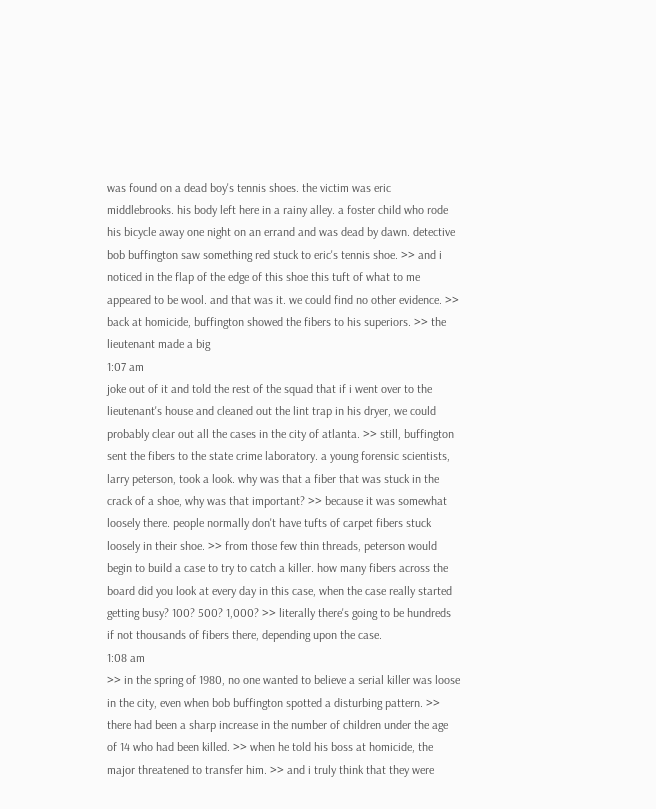was found on a dead boy's tennis shoes. the victim was eric middlebrooks. his body left here in a rainy alley. a foster child who rode his bicycle away one night on an errand and was dead by dawn. detective bob buffington saw something red stuck to eric's tennis shoe. >> and i noticed in the flap of the edge of this shoe this tuft of what to me appeared to be wool. and that was it. we could find no other evidence. >> back at homicide, buffington showed the fibers to his superiors. >> the lieutenant made a big
1:07 am
joke out of it and told the rest of the squad that if i went over to the lieutenant's house and cleaned out the lint trap in his dryer, we could probably clear out all the cases in the city of atlanta. >> still, buffington sent the fibers to the state crime laboratory. a young forensic scientists, larry peterson, took a look. why was that a fiber that was stuck in the crack of a shoe, why was that important? >> because it was somewhat loosely there. people normally don't have tufts of carpet fibers stuck loosely in their shoe. >> from those few thin threads, peterson would begin to build a case to try to catch a killer. how many fibers across the board did you look at every day in this case, when the case really started getting busy? 100? 500? 1,000? >> literally there's going to be hundreds if not thousands of fibers there, depending upon the case.
1:08 am
>> in the spring of 1980, no one wanted to believe a serial killer was loose in the city, even when bob buffington spotted a disturbing pattern. >> there had been a sharp increase in the number of children under the age of 14 who had been killed. >> when he told his boss at homicide, the major threatened to transfer him. >> and i truly think that they were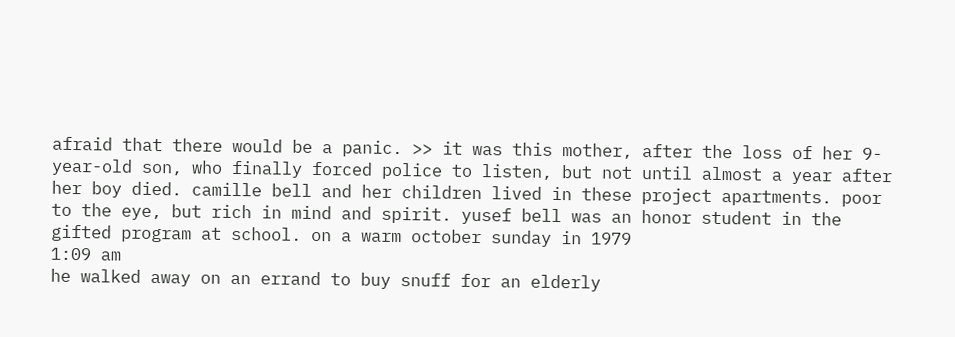afraid that there would be a panic. >> it was this mother, after the loss of her 9-year-old son, who finally forced police to listen, but not until almost a year after her boy died. camille bell and her children lived in these project apartments. poor to the eye, but rich in mind and spirit. yusef bell was an honor student in the gifted program at school. on a warm october sunday in 1979
1:09 am
he walked away on an errand to buy snuff for an elderly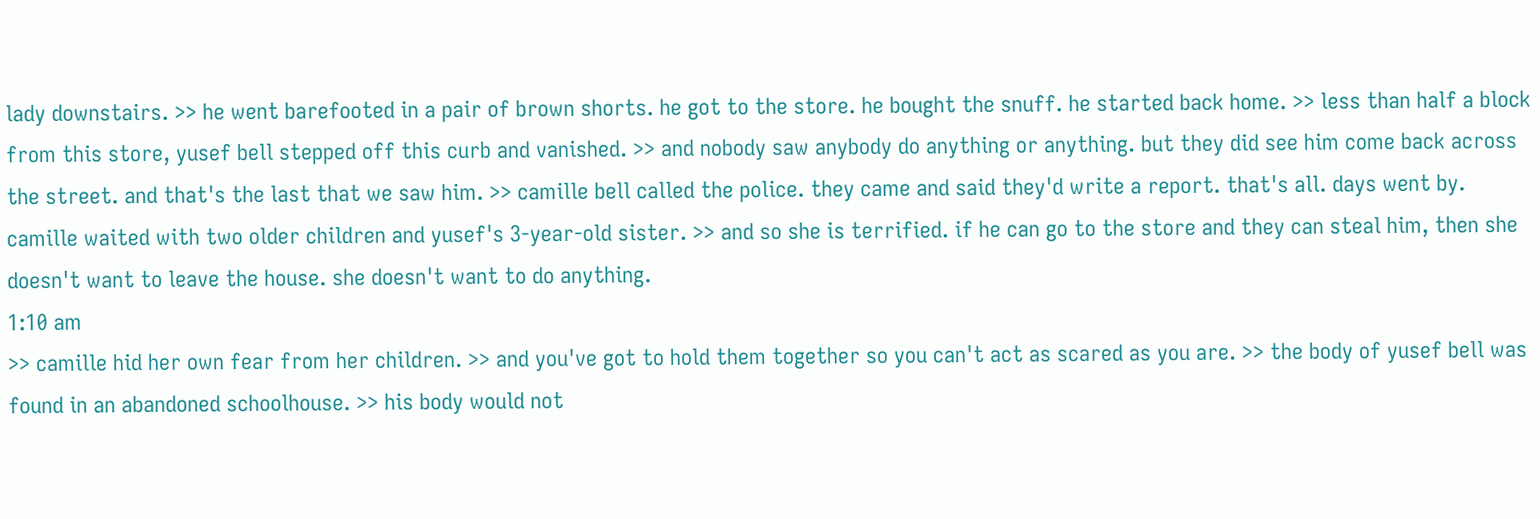lady downstairs. >> he went barefooted in a pair of brown shorts. he got to the store. he bought the snuff. he started back home. >> less than half a block from this store, yusef bell stepped off this curb and vanished. >> and nobody saw anybody do anything or anything. but they did see him come back across the street. and that's the last that we saw him. >> camille bell called the police. they came and said they'd write a report. that's all. days went by. camille waited with two older children and yusef's 3-year-old sister. >> and so she is terrified. if he can go to the store and they can steal him, then she doesn't want to leave the house. she doesn't want to do anything.
1:10 am
>> camille hid her own fear from her children. >> and you've got to hold them together so you can't act as scared as you are. >> the body of yusef bell was found in an abandoned schoolhouse. >> his body would not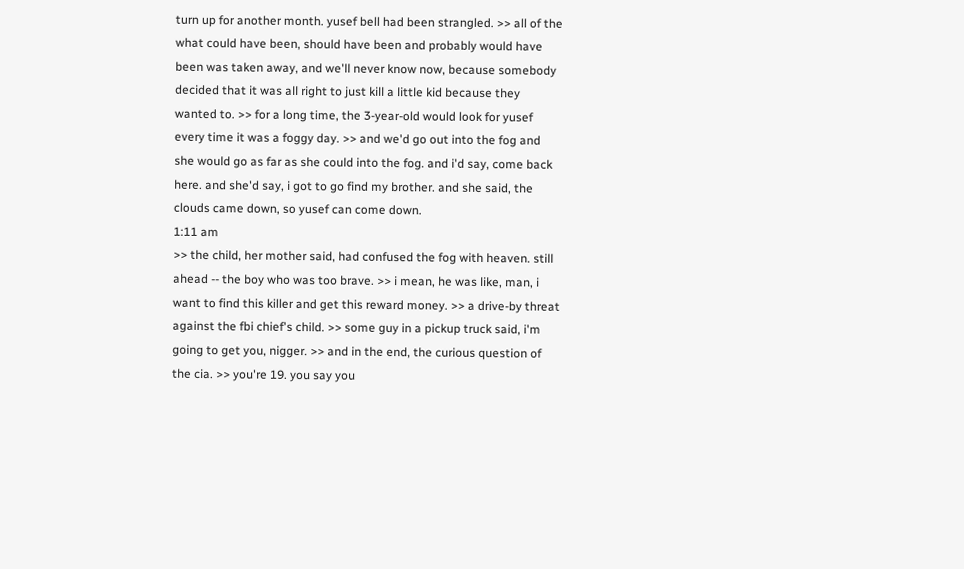turn up for another month. yusef bell had been strangled. >> all of the what could have been, should have been and probably would have been was taken away, and we'll never know now, because somebody decided that it was all right to just kill a little kid because they wanted to. >> for a long time, the 3-year-old would look for yusef every time it was a foggy day. >> and we'd go out into the fog and she would go as far as she could into the fog. and i'd say, come back here. and she'd say, i got to go find my brother. and she said, the clouds came down, so yusef can come down.
1:11 am
>> the child, her mother said, had confused the fog with heaven. still ahead -- the boy who was too brave. >> i mean, he was like, man, i want to find this killer and get this reward money. >> a drive-by threat against the fbi chief's child. >> some guy in a pickup truck said, i'm going to get you, nigger. >> and in the end, the curious question of the cia. >> you're 19. you say you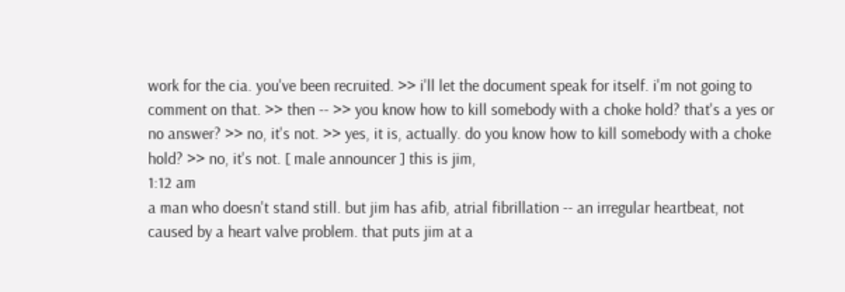work for the cia. you've been recruited. >> i'll let the document speak for itself. i'm not going to comment on that. >> then -- >> you know how to kill somebody with a choke hold? that's a yes or no answer? >> no, it's not. >> yes, it is, actually. do you know how to kill somebody with a choke hold? >> no, it's not. [ male announcer ] this is jim,
1:12 am
a man who doesn't stand still. but jim has afib, atrial fibrillation -- an irregular heartbeat, not caused by a heart valve problem. that puts jim at a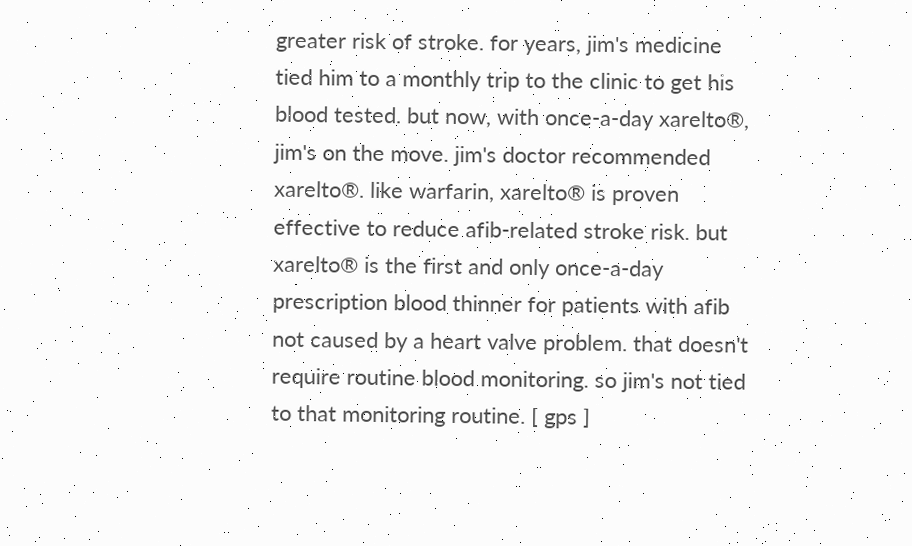greater risk of stroke. for years, jim's medicine tied him to a monthly trip to the clinic to get his blood tested. but now, with once-a-day xarelto®, jim's on the move. jim's doctor recommended xarelto®. like warfarin, xarelto® is proven effective to reduce afib-related stroke risk. but xarelto® is the first and only once-a-day prescription blood thinner for patients with afib not caused by a heart valve problem. that doesn't require routine blood monitoring. so jim's not tied to that monitoring routine. [ gps ]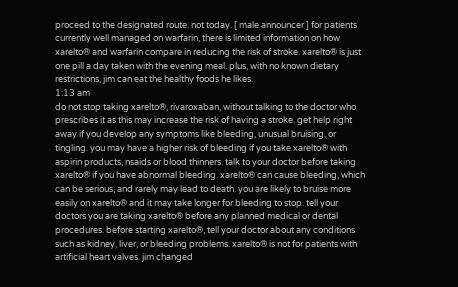proceed to the designated route. not today. [ male announcer ] for patients currently well managed on warfarin, there is limited information on how xarelto® and warfarin compare in reducing the risk of stroke. xarelto® is just one pill a day taken with the evening meal. plus, with no known dietary restrictions, jim can eat the healthy foods he likes.
1:13 am
do not stop taking xarelto®, rivaroxaban, without talking to the doctor who prescribes it as this may increase the risk of having a stroke. get help right away if you develop any symptoms like bleeding, unusual bruising, or tingling. you may have a higher risk of bleeding if you take xarelto® with aspirin products, nsaids or blood thinners. talk to your doctor before taking xarelto® if you have abnormal bleeding. xarelto® can cause bleeding, which can be serious, and rarely may lead to death. you are likely to bruise more easily on xarelto® and it may take longer for bleeding to stop. tell your doctors you are taking xarelto® before any planned medical or dental procedures. before starting xarelto®, tell your doctor about any conditions such as kidney, liver, or bleeding problems. xarelto® is not for patients with artificial heart valves. jim changed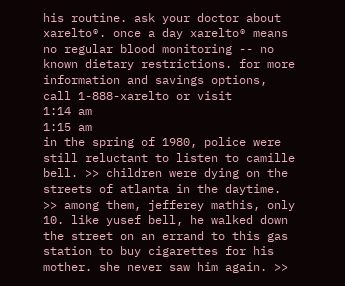his routine. ask your doctor about xarelto®. once a day xarelto® means no regular blood monitoring -- no known dietary restrictions. for more information and savings options, call 1-888-xarelto or visit
1:14 am
1:15 am
in the spring of 1980, police were still reluctant to listen to camille bell. >> children were dying on the streets of atlanta in the daytime. >> among them, jefferey mathis, only 10. like yusef bell, he walked down the street on an errand to this gas station to buy cigarettes for his mother. she never saw him again. >>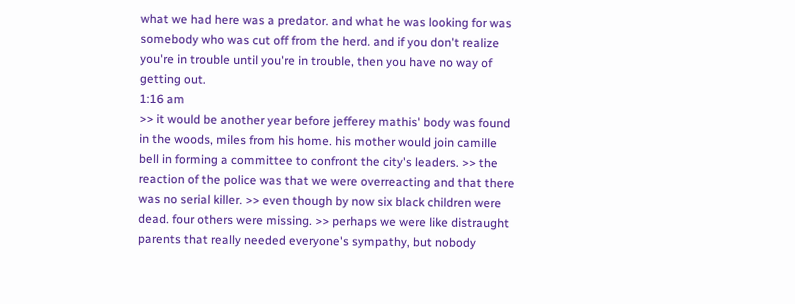what we had here was a predator. and what he was looking for was somebody who was cut off from the herd. and if you don't realize you're in trouble until you're in trouble, then you have no way of getting out.
1:16 am
>> it would be another year before jefferey mathis' body was found in the woods, miles from his home. his mother would join camille bell in forming a committee to confront the city's leaders. >> the reaction of the police was that we were overreacting and that there was no serial killer. >> even though by now six black children were dead. four others were missing. >> perhaps we were like distraught parents that really needed everyone's sympathy, but nobody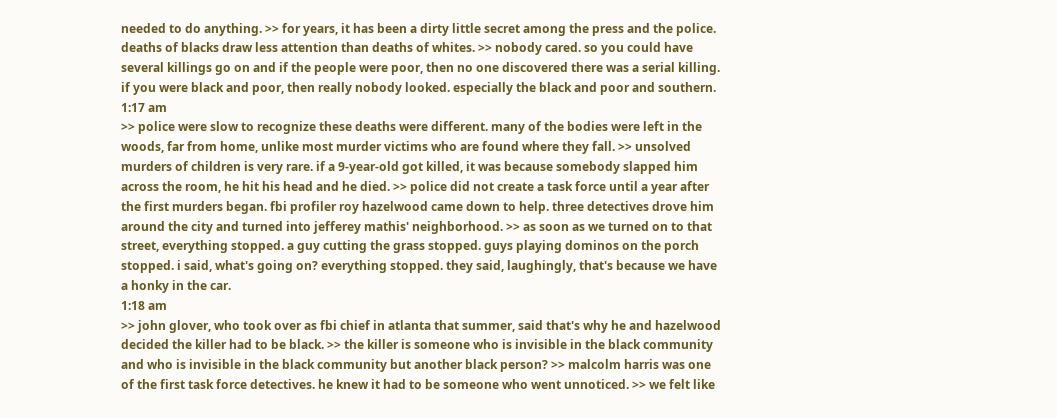needed to do anything. >> for years, it has been a dirty little secret among the press and the police. deaths of blacks draw less attention than deaths of whites. >> nobody cared. so you could have several killings go on and if the people were poor, then no one discovered there was a serial killing. if you were black and poor, then really nobody looked. especially the black and poor and southern.
1:17 am
>> police were slow to recognize these deaths were different. many of the bodies were left in the woods, far from home, unlike most murder victims who are found where they fall. >> unsolved murders of children is very rare. if a 9-year-old got killed, it was because somebody slapped him across the room, he hit his head and he died. >> police did not create a task force until a year after the first murders began. fbi profiler roy hazelwood came down to help. three detectives drove him around the city and turned into jefferey mathis' neighborhood. >> as soon as we turned on to that street, everything stopped. a guy cutting the grass stopped. guys playing dominos on the porch stopped. i said, what's going on? everything stopped. they said, laughingly, that's because we have a honky in the car.
1:18 am
>> john glover, who took over as fbi chief in atlanta that summer, said that's why he and hazelwood decided the killer had to be black. >> the killer is someone who is invisible in the black community and who is invisible in the black community but another black person? >> malcolm harris was one of the first task force detectives. he knew it had to be someone who went unnoticed. >> we felt like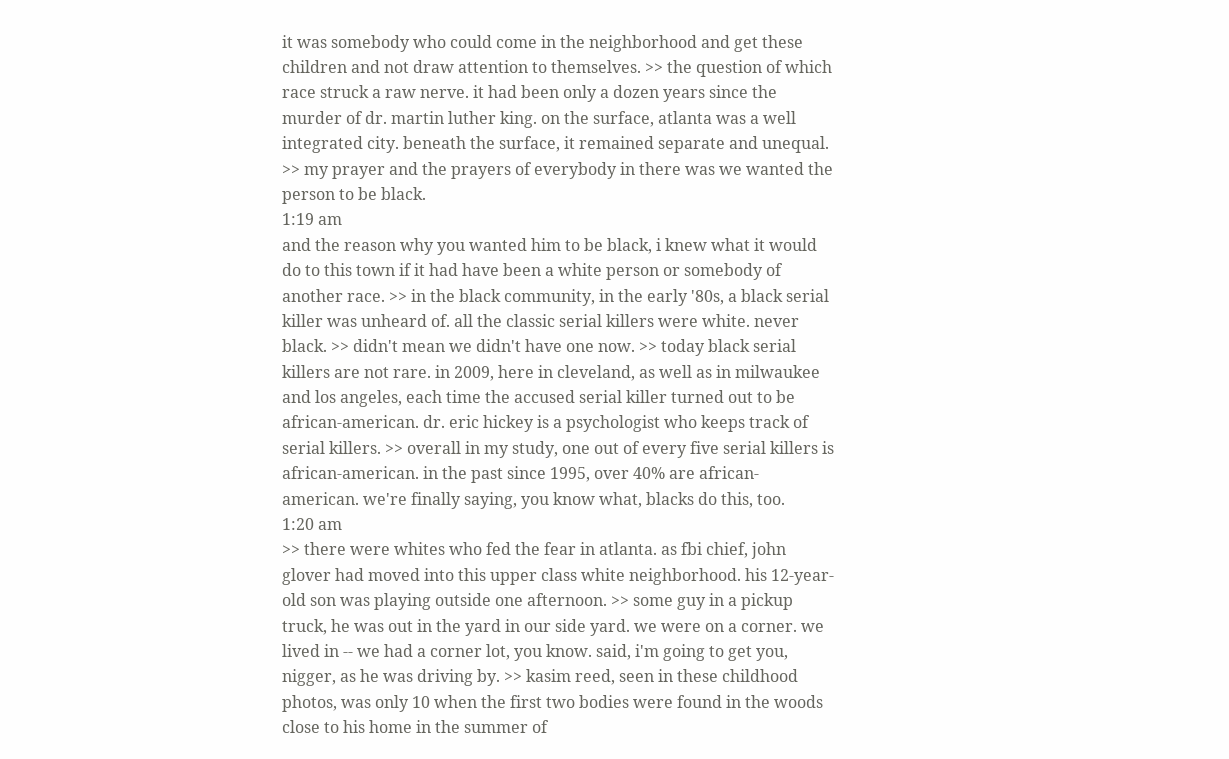it was somebody who could come in the neighborhood and get these children and not draw attention to themselves. >> the question of which race struck a raw nerve. it had been only a dozen years since the murder of dr. martin luther king. on the surface, atlanta was a well integrated city. beneath the surface, it remained separate and unequal. >> my prayer and the prayers of everybody in there was we wanted the person to be black.
1:19 am
and the reason why you wanted him to be black, i knew what it would do to this town if it had have been a white person or somebody of another race. >> in the black community, in the early '80s, a black serial killer was unheard of. all the classic serial killers were white. never black. >> didn't mean we didn't have one now. >> today black serial killers are not rare. in 2009, here in cleveland, as well as in milwaukee and los angeles, each time the accused serial killer turned out to be african-american. dr. eric hickey is a psychologist who keeps track of serial killers. >> overall in my study, one out of every five serial killers is african-american. in the past since 1995, over 40% are african-american. we're finally saying, you know what, blacks do this, too.
1:20 am
>> there were whites who fed the fear in atlanta. as fbi chief, john glover had moved into this upper class white neighborhood. his 12-year-old son was playing outside one afternoon. >> some guy in a pickup truck, he was out in the yard in our side yard. we were on a corner. we lived in -- we had a corner lot, you know. said, i'm going to get you, nigger, as he was driving by. >> kasim reed, seen in these childhood photos, was only 10 when the first two bodies were found in the woods close to his home in the summer of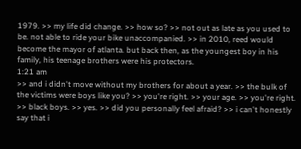1979. >> my life did change. >> how so? >> not out as late as you used to be. not able to ride your bike unaccompanied. >> in 2010, reed would become the mayor of atlanta. but back then, as the youngest boy in his family, his teenage brothers were his protectors.
1:21 am
>> and i didn't move without my brothers for about a year. >> the bulk of the victims were boys like you? >> you're right. >> your age. >> you're right. >> black boys. >> yes. >> did you personally feel afraid? >> i can't honestly say that i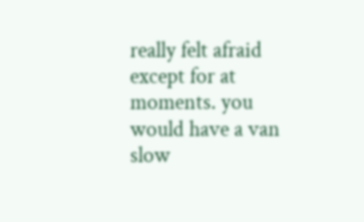really felt afraid except for at moments. you would have a van slow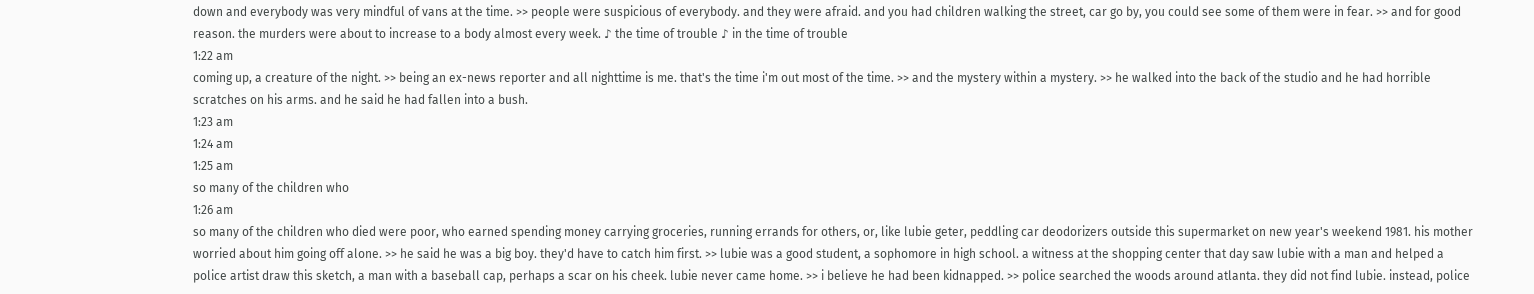down and everybody was very mindful of vans at the time. >> people were suspicious of everybody. and they were afraid. and you had children walking the street, car go by, you could see some of them were in fear. >> and for good reason. the murders were about to increase to a body almost every week. ♪ the time of trouble ♪ in the time of trouble
1:22 am
coming up, a creature of the night. >> being an ex-news reporter and all nighttime is me. that's the time i'm out most of the time. >> and the mystery within a mystery. >> he walked into the back of the studio and he had horrible scratches on his arms. and he said he had fallen into a bush.
1:23 am
1:24 am
1:25 am
so many of the children who
1:26 am
so many of the children who died were poor, who earned spending money carrying groceries, running errands for others, or, like lubie geter, peddling car deodorizers outside this supermarket on new year's weekend 1981. his mother worried about him going off alone. >> he said he was a big boy. they'd have to catch him first. >> lubie was a good student, a sophomore in high school. a witness at the shopping center that day saw lubie with a man and helped a police artist draw this sketch, a man with a baseball cap, perhaps a scar on his cheek. lubie never came home. >> i believe he had been kidnapped. >> police searched the woods around atlanta. they did not find lubie. instead, police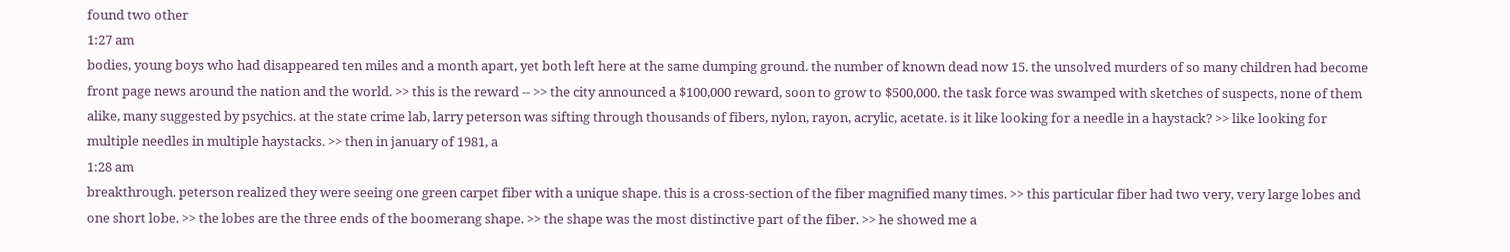found two other
1:27 am
bodies, young boys who had disappeared ten miles and a month apart, yet both left here at the same dumping ground. the number of known dead now 15. the unsolved murders of so many children had become front page news around the nation and the world. >> this is the reward -- >> the city announced a $100,000 reward, soon to grow to $500,000. the task force was swamped with sketches of suspects, none of them alike, many suggested by psychics. at the state crime lab, larry peterson was sifting through thousands of fibers, nylon, rayon, acrylic, acetate. is it like looking for a needle in a haystack? >> like looking for multiple needles in multiple haystacks. >> then in january of 1981, a
1:28 am
breakthrough. peterson realized they were seeing one green carpet fiber with a unique shape. this is a cross-section of the fiber magnified many times. >> this particular fiber had two very, very large lobes and one short lobe. >> the lobes are the three ends of the boomerang shape. >> the shape was the most distinctive part of the fiber. >> he showed me a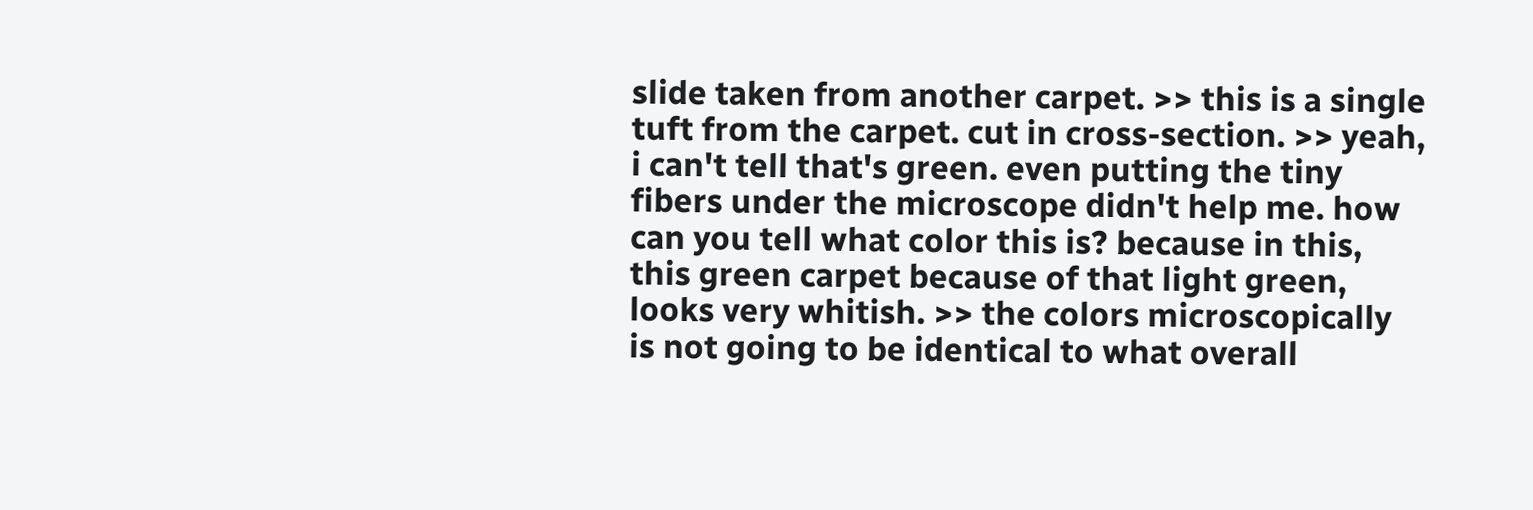slide taken from another carpet. >> this is a single tuft from the carpet. cut in cross-section. >> yeah, i can't tell that's green. even putting the tiny fibers under the microscope didn't help me. how can you tell what color this is? because in this, this green carpet because of that light green, looks very whitish. >> the colors microscopically is not going to be identical to what overall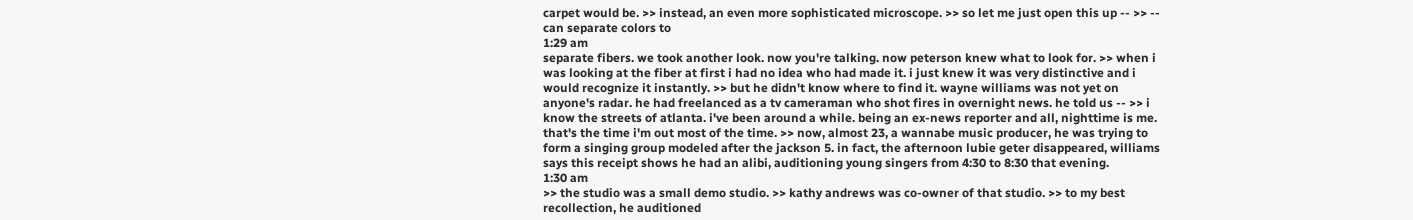carpet would be. >> instead, an even more sophisticated microscope. >> so let me just open this up -- >> -- can separate colors to
1:29 am
separate fibers. we took another look. now you're talking. now peterson knew what to look for. >> when i was looking at the fiber at first i had no idea who had made it. i just knew it was very distinctive and i would recognize it instantly. >> but he didn't know where to find it. wayne williams was not yet on anyone's radar. he had freelanced as a tv cameraman who shot fires in overnight news. he told us -- >> i know the streets of atlanta. i've been around a while. being an ex-news reporter and all, nighttime is me. that's the time i'm out most of the time. >> now, almost 23, a wannabe music producer, he was trying to form a singing group modeled after the jackson 5. in fact, the afternoon lubie geter disappeared, williams says this receipt shows he had an alibi, auditioning young singers from 4:30 to 8:30 that evening.
1:30 am
>> the studio was a small demo studio. >> kathy andrews was co-owner of that studio. >> to my best recollection, he auditioned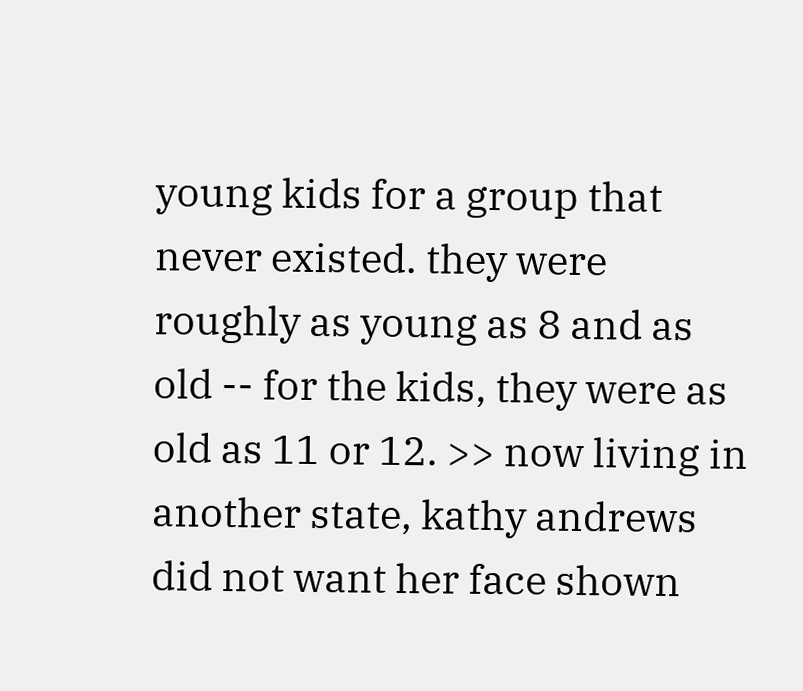young kids for a group that never existed. they were roughly as young as 8 and as old -- for the kids, they were as old as 11 or 12. >> now living in another state, kathy andrews did not want her face shown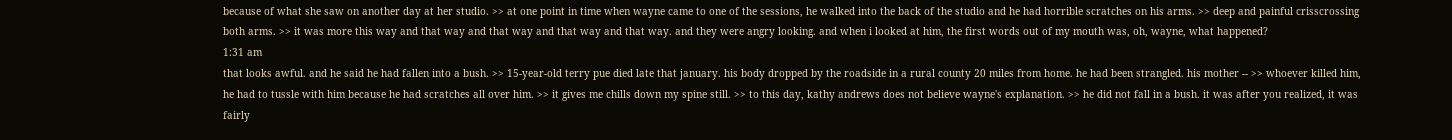because of what she saw on another day at her studio. >> at one point in time when wayne came to one of the sessions, he walked into the back of the studio and he had horrible scratches on his arms. >> deep and painful crisscrossing both arms. >> it was more this way and that way and that way and that way and that way. and they were angry looking. and when i looked at him, the first words out of my mouth was, oh, wayne, what happened?
1:31 am
that looks awful. and he said he had fallen into a bush. >> 15-year-old terry pue died late that january. his body dropped by the roadside in a rural county 20 miles from home. he had been strangled. his mother -- >> whoever killed him, he had to tussle with him because he had scratches all over him. >> it gives me chills down my spine still. >> to this day, kathy andrews does not believe wayne's explanation. >> he did not fall in a bush. it was after you realized, it was fairly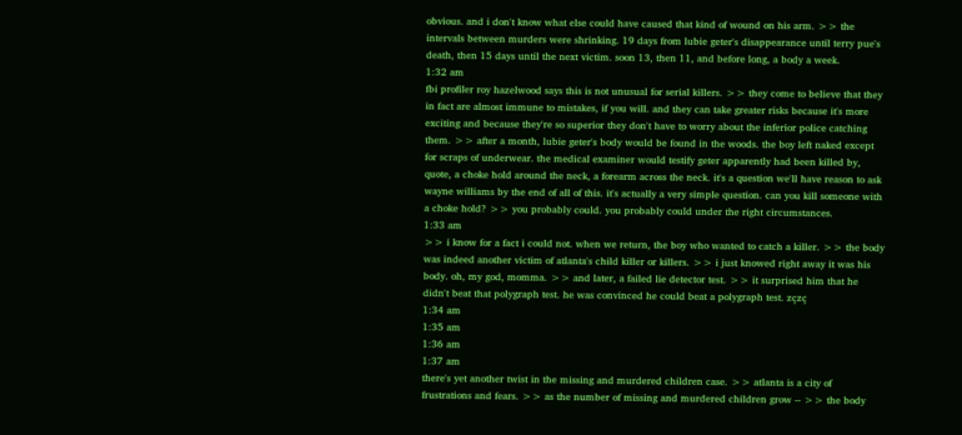obvious. and i don't know what else could have caused that kind of wound on his arm. >> the intervals between murders were shrinking. 19 days from lubie geter's disappearance until terry pue's death, then 15 days until the next victim. soon 13, then 11, and before long, a body a week.
1:32 am
fbi profiler roy hazelwood says this is not unusual for serial killers. >> they come to believe that they in fact are almost immune to mistakes, if you will. and they can take greater risks because it's more exciting and because they're so superior they don't have to worry about the inferior police catching them. >> after a month, lubie geter's body would be found in the woods. the boy left naked except for scraps of underwear. the medical examiner would testify geter apparently had been killed by, quote, a choke hold around the neck, a forearm across the neck. it's a question we'll have reason to ask wayne williams by the end of all of this. it's actually a very simple question. can you kill someone with a choke hold? >> you probably could. you probably could under the right circumstances.
1:33 am
>> i know for a fact i could not. when we return, the boy who wanted to catch a killer. >> the body was indeed another victim of atlanta's child killer or killers. >> i just knowed right away it was his body. oh, my god, momma. >> and later, a failed lie detector test. >> it surprised him that he didn't beat that polygraph test. he was convinced he could beat a polygraph test. zçzç
1:34 am
1:35 am
1:36 am
1:37 am
there's yet another twist in the missing and murdered children case. >> atlanta is a city of frustrations and fears. >> as the number of missing and murdered children grow -- >> the body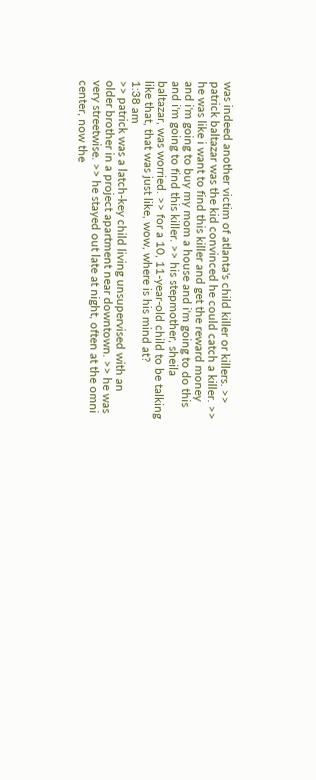was indeed another victim of atlanta's child killer or killers. >> patrick baltazar was the kid convinced he could catch a killer. >> he was like i want to find this killer and get the reward money and i'm going to buy my mom a house and i'm going to do this and i'm going to find this killer. >> his stepmother, sheila baltazar, was worried. >> for a 10, 11-year-old child to be talking like that, that was just like, wow, where is his mind at?
1:38 am
>> patrick was a latch-key child living unsupervised with an older brother in a project apartment near downtown. >> he was very streetwise. >> he stayed out late at night, often at the omni center, now the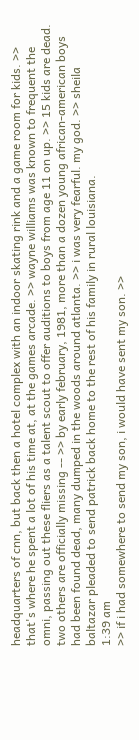headquarters of cnn, but back then a hotel complex with an indoor skating rink and a game room for kids. >> that's where he spent a lot of his time at, at the games arcade. >> wayne williams was known to frequent the omni, passing out these fliers as a talent scout to offer auditions to boys from age 11 on up. >> 15 kids are dead. two others are officially missing -- >> by early february, 1981, more than a dozen young african-american boys had been found dead, many dumped in the woods around atlanta. >> i was very fearful. my god. >> sheila baltazar pleaded to send patrick back home to the rest of his family in rural louisiana.
1:39 am
>> if i had somewhere to send my son, i would have sent my son. >>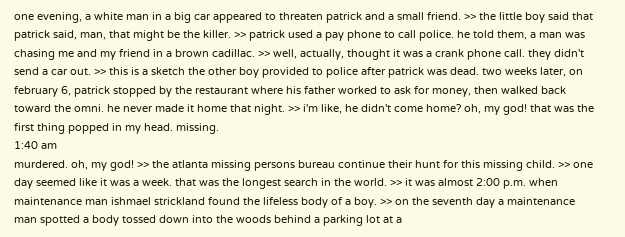one evening, a white man in a big car appeared to threaten patrick and a small friend. >> the little boy said that patrick said, man, that might be the killer. >> patrick used a pay phone to call police. he told them, a man was chasing me and my friend in a brown cadillac. >> well, actually, thought it was a crank phone call. they didn't send a car out. >> this is a sketch the other boy provided to police after patrick was dead. two weeks later, on february 6, patrick stopped by the restaurant where his father worked to ask for money, then walked back toward the omni. he never made it home that night. >> i'm like, he didn't come home? oh, my god! that was the first thing popped in my head. missing.
1:40 am
murdered. oh, my god! >> the atlanta missing persons bureau continue their hunt for this missing child. >> one day seemed like it was a week. that was the longest search in the world. >> it was almost 2:00 p.m. when maintenance man ishmael strickland found the lifeless body of a boy. >> on the seventh day a maintenance man spotted a body tossed down into the woods behind a parking lot at a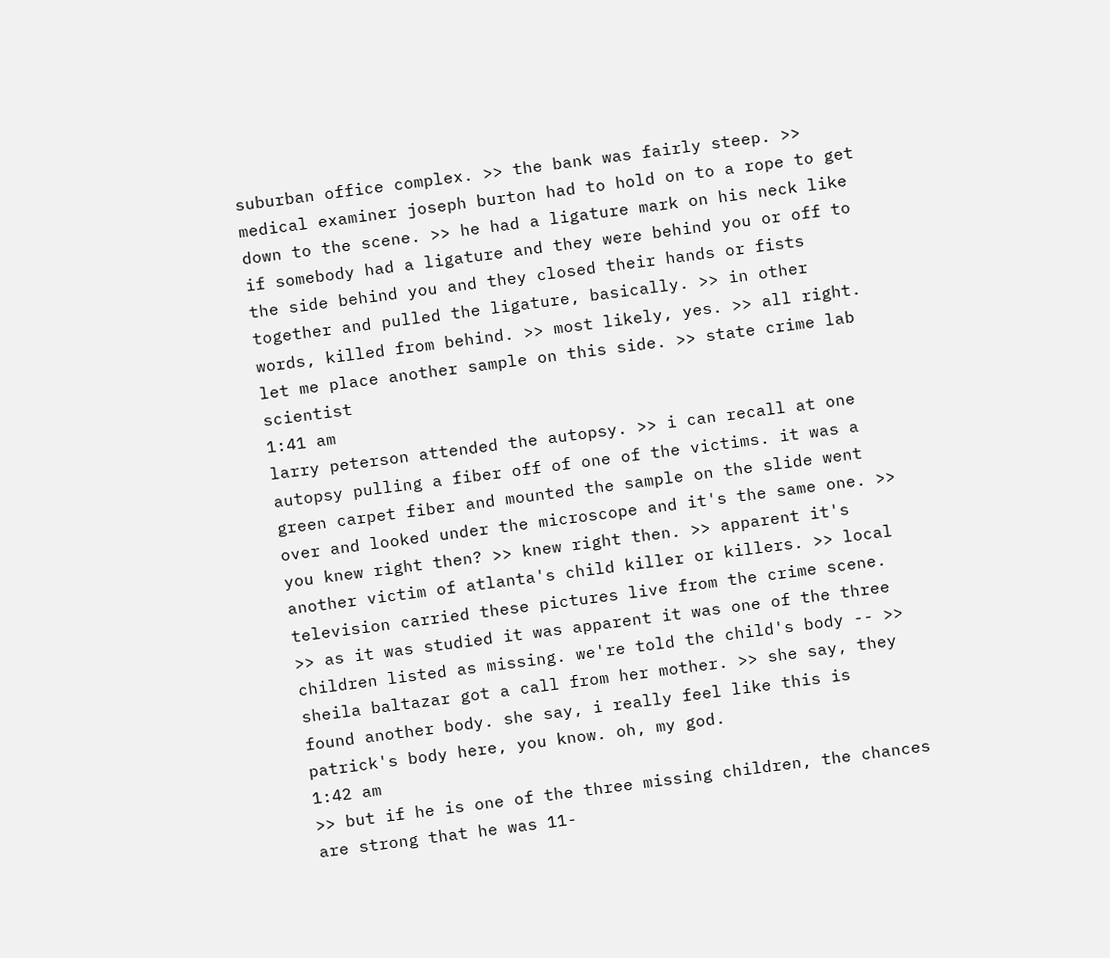suburban office complex. >> the bank was fairly steep. >> medical examiner joseph burton had to hold on to a rope to get down to the scene. >> he had a ligature mark on his neck like if somebody had a ligature and they were behind you or off to the side behind you and they closed their hands or fists together and pulled the ligature, basically. >> in other words, killed from behind. >> most likely, yes. >> all right. let me place another sample on this side. >> state crime lab scientist
1:41 am
larry peterson attended the autopsy. >> i can recall at one autopsy pulling a fiber off of one of the victims. it was a green carpet fiber and mounted the sample on the slide went over and looked under the microscope and it's the same one. >> you knew right then? >> knew right then. >> apparent it's another victim of atlanta's child killer or killers. >> local television carried these pictures live from the crime scene. >> as it was studied it was apparent it was one of the three children listed as missing. we're told the child's body -- >> sheila baltazar got a call from her mother. >> she say, they found another body. she say, i really feel like this is patrick's body here, you know. oh, my god.
1:42 am
>> but if he is one of the three missing children, the chances are strong that he was 11-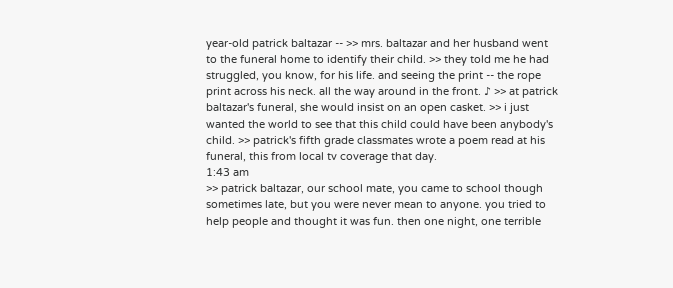year-old patrick baltazar -- >> mrs. baltazar and her husband went to the funeral home to identify their child. >> they told me he had struggled, you know, for his life. and seeing the print -- the rope print across his neck. all the way around in the front. ♪ >> at patrick baltazar's funeral, she would insist on an open casket. >> i just wanted the world to see that this child could have been anybody's child. >> patrick's fifth grade classmates wrote a poem read at his funeral, this from local tv coverage that day.
1:43 am
>> patrick baltazar, our school mate, you came to school though sometimes late, but you were never mean to anyone. you tried to help people and thought it was fun. then one night, one terrible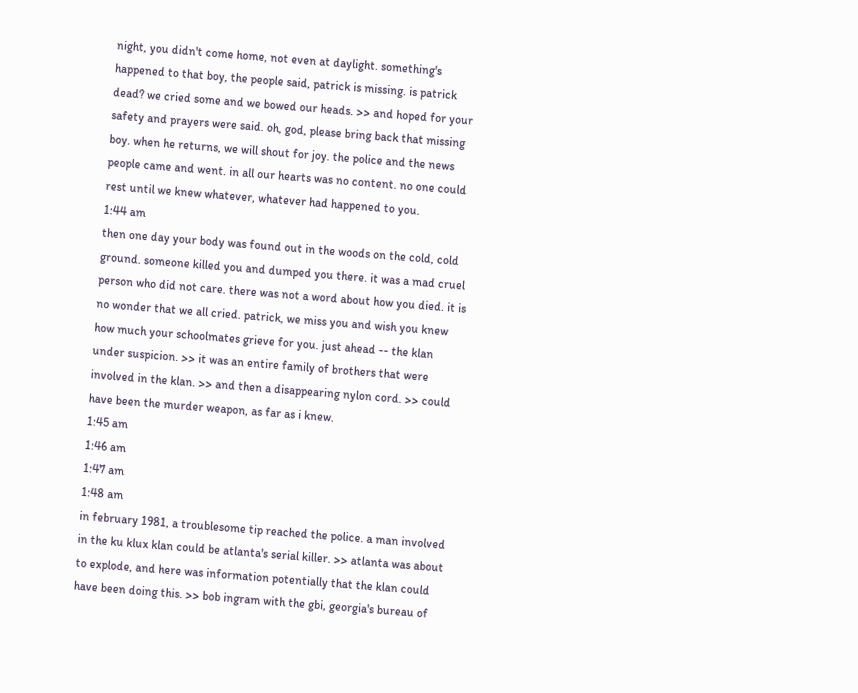night, you didn't come home, not even at daylight. something's happened to that boy, the people said, patrick is missing. is patrick dead? we cried some and we bowed our heads. >> and hoped for your safety and prayers were said. oh, god, please bring back that missing boy. when he returns, we will shout for joy. the police and the news people came and went. in all our hearts was no content. no one could rest until we knew whatever, whatever had happened to you.
1:44 am
then one day your body was found out in the woods on the cold, cold ground. someone killed you and dumped you there. it was a mad cruel person who did not care. there was not a word about how you died. it is no wonder that we all cried. patrick, we miss you and wish you knew how much your schoolmates grieve for you. just ahead -- the klan under suspicion. >> it was an entire family of brothers that were involved in the klan. >> and then a disappearing nylon cord. >> could have been the murder weapon, as far as i knew.
1:45 am
1:46 am
1:47 am
1:48 am
in february 1981, a troublesome tip reached the police. a man involved in the ku klux klan could be atlanta's serial killer. >> atlanta was about to explode, and here was information potentially that the klan could have been doing this. >> bob ingram with the gbi, georgia's bureau of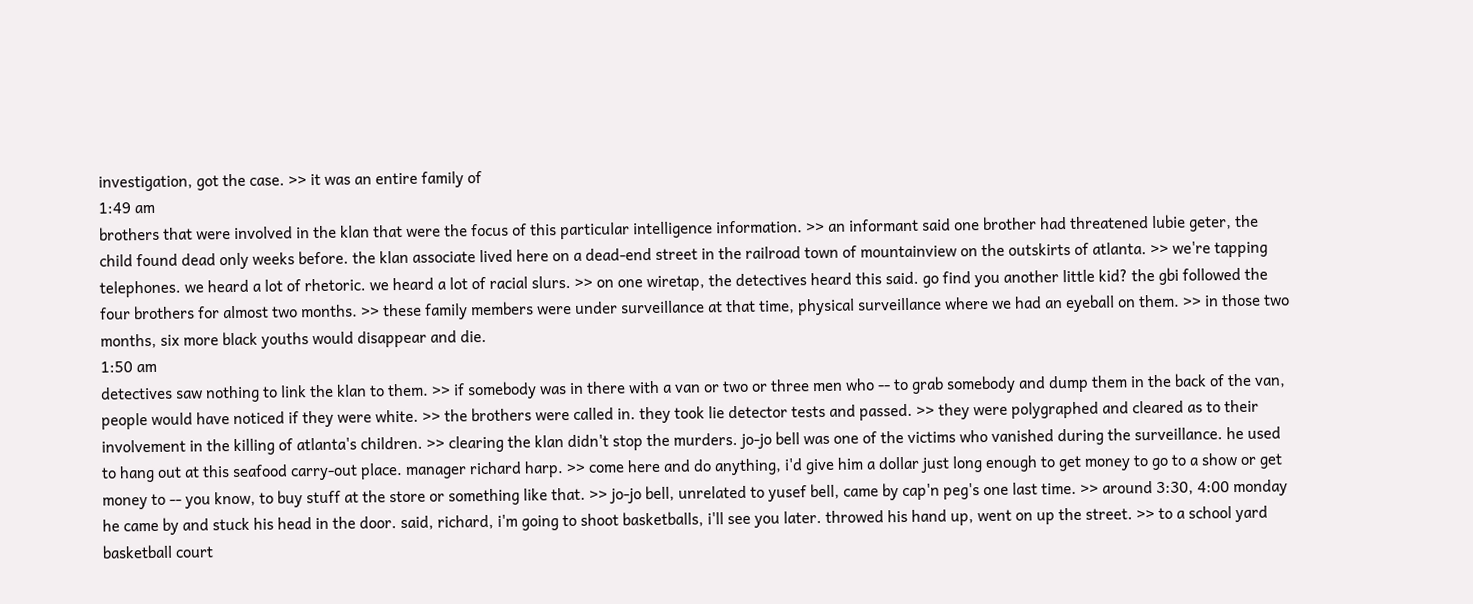investigation, got the case. >> it was an entire family of
1:49 am
brothers that were involved in the klan that were the focus of this particular intelligence information. >> an informant said one brother had threatened lubie geter, the child found dead only weeks before. the klan associate lived here on a dead-end street in the railroad town of mountainview on the outskirts of atlanta. >> we're tapping telephones. we heard a lot of rhetoric. we heard a lot of racial slurs. >> on one wiretap, the detectives heard this said. go find you another little kid? the gbi followed the four brothers for almost two months. >> these family members were under surveillance at that time, physical surveillance where we had an eyeball on them. >> in those two months, six more black youths would disappear and die.
1:50 am
detectives saw nothing to link the klan to them. >> if somebody was in there with a van or two or three men who -- to grab somebody and dump them in the back of the van, people would have noticed if they were white. >> the brothers were called in. they took lie detector tests and passed. >> they were polygraphed and cleared as to their involvement in the killing of atlanta's children. >> clearing the klan didn't stop the murders. jo-jo bell was one of the victims who vanished during the surveillance. he used to hang out at this seafood carry-out place. manager richard harp. >> come here and do anything, i'd give him a dollar just long enough to get money to go to a show or get money to -- you know, to buy stuff at the store or something like that. >> jo-jo bell, unrelated to yusef bell, came by cap'n peg's one last time. >> around 3:30, 4:00 monday he came by and stuck his head in the door. said, richard, i'm going to shoot basketballs, i'll see you later. throwed his hand up, went on up the street. >> to a school yard basketball court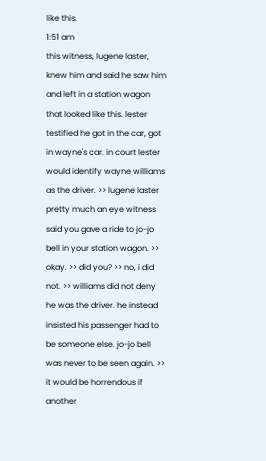like this.
1:51 am
this witness, lugene laster, knew him and said he saw him and left in a station wagon that looked like this. lester testified he got in the car, got in wayne's car. in court lester would identify wayne williams as the driver. >> lugene laster pretty much an eye witness said you gave a ride to jo-jo bell in your station wagon. >> okay. >> did you? >> no, i did not. >> williams did not deny he was the driver. he instead insisted his passenger had to be someone else. jo-jo bell was never to be seen again. >> it would be horrendous if another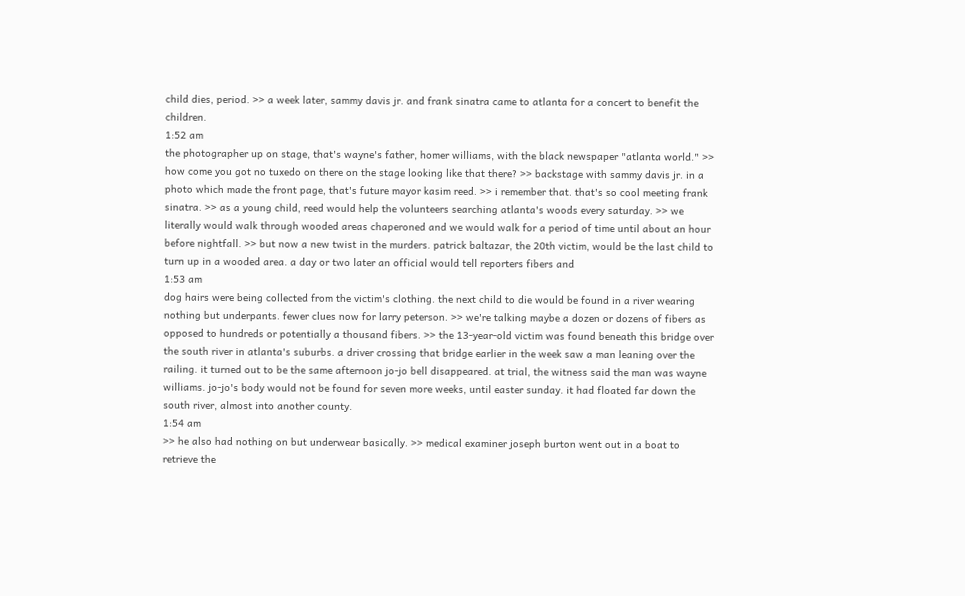child dies, period. >> a week later, sammy davis jr. and frank sinatra came to atlanta for a concert to benefit the children.
1:52 am
the photographer up on stage, that's wayne's father, homer williams, with the black newspaper "atlanta world." >> how come you got no tuxedo on there on the stage looking like that there? >> backstage with sammy davis jr. in a photo which made the front page, that's future mayor kasim reed. >> i remember that. that's so cool meeting frank sinatra. >> as a young child, reed would help the volunteers searching atlanta's woods every saturday. >> we literally would walk through wooded areas chaperoned and we would walk for a period of time until about an hour before nightfall. >> but now a new twist in the murders. patrick baltazar, the 20th victim, would be the last child to turn up in a wooded area. a day or two later an official would tell reporters fibers and
1:53 am
dog hairs were being collected from the victim's clothing. the next child to die would be found in a river wearing nothing but underpants. fewer clues now for larry peterson. >> we're talking maybe a dozen or dozens of fibers as opposed to hundreds or potentially a thousand fibers. >> the 13-year-old victim was found beneath this bridge over the south river in atlanta's suburbs. a driver crossing that bridge earlier in the week saw a man leaning over the railing. it turned out to be the same afternoon jo-jo bell disappeared. at trial, the witness said the man was wayne williams. jo-jo's body would not be found for seven more weeks, until easter sunday. it had floated far down the south river, almost into another county.
1:54 am
>> he also had nothing on but underwear basically. >> medical examiner joseph burton went out in a boat to retrieve the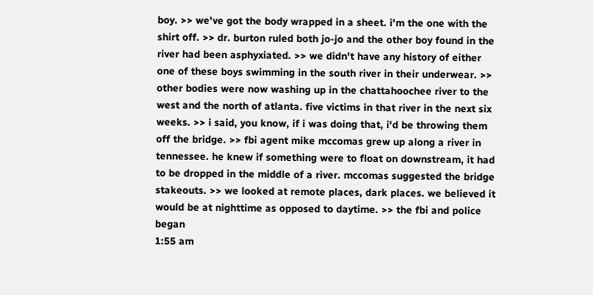boy. >> we've got the body wrapped in a sheet. i'm the one with the shirt off. >> dr. burton ruled both jo-jo and the other boy found in the river had been asphyxiated. >> we didn't have any history of either one of these boys swimming in the south river in their underwear. >> other bodies were now washing up in the chattahoochee river to the west and the north of atlanta. five victims in that river in the next six weeks. >> i said, you know, if i was doing that, i'd be throwing them off the bridge. >> fbi agent mike mccomas grew up along a river in tennessee. he knew if something were to float on downstream, it had to be dropped in the middle of a river. mccomas suggested the bridge stakeouts. >> we looked at remote places, dark places. we believed it would be at nighttime as opposed to daytime. >> the fbi and police began
1:55 am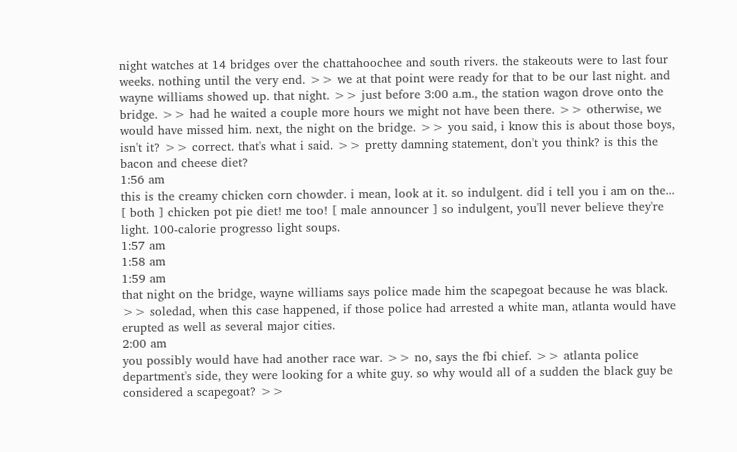night watches at 14 bridges over the chattahoochee and south rivers. the stakeouts were to last four weeks. nothing until the very end. >> we at that point were ready for that to be our last night. and wayne williams showed up. that night. >> just before 3:00 a.m., the station wagon drove onto the bridge. >> had he waited a couple more hours we might not have been there. >> otherwise, we would have missed him. next, the night on the bridge. >> you said, i know this is about those boys, isn't it? >> correct. that's what i said. >> pretty damning statement, don't you think? is this the bacon and cheese diet?
1:56 am
this is the creamy chicken corn chowder. i mean, look at it. so indulgent. did i tell you i am on the... [ both ] chicken pot pie diet! me too! [ male announcer ] so indulgent, you'll never believe they're light. 100-calorie progresso light soups.
1:57 am
1:58 am
1:59 am
that night on the bridge, wayne williams says police made him the scapegoat because he was black. >> soledad, when this case happened, if those police had arrested a white man, atlanta would have erupted as well as several major cities.
2:00 am
you possibly would have had another race war. >> no, says the fbi chief. >> atlanta police department's side, they were looking for a white guy. so why would all of a sudden the black guy be considered a scapegoat? >>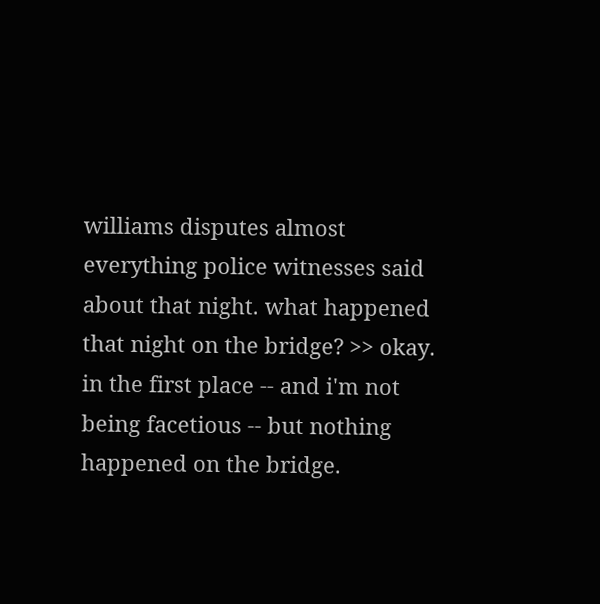williams disputes almost everything police witnesses said about that night. what happened that night on the bridge? >> okay. in the first place -- and i'm not being facetious -- but nothing happened on the bridge.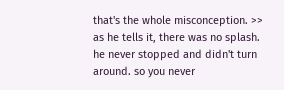that's the whole misconception. >> as he tells it, there was no splash. he never stopped and didn't turn around. so you never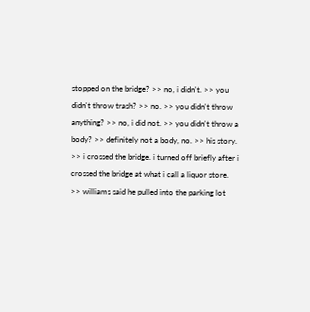stopped on the bridge? >> no, i didn't. >> you didn't throw trash? >> no. >> you didn't throw anything? >> no, i did not. >> you didn't throw a body? >> definitely not a body, no. >> his story. >> i crossed the bridge. i turned off briefly after i crossed the bridge at what i call a liquor store. >> williams said he pulled into the parking lot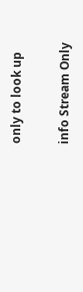only to look up


info Stream Only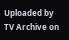Uploaded by TV Archive on